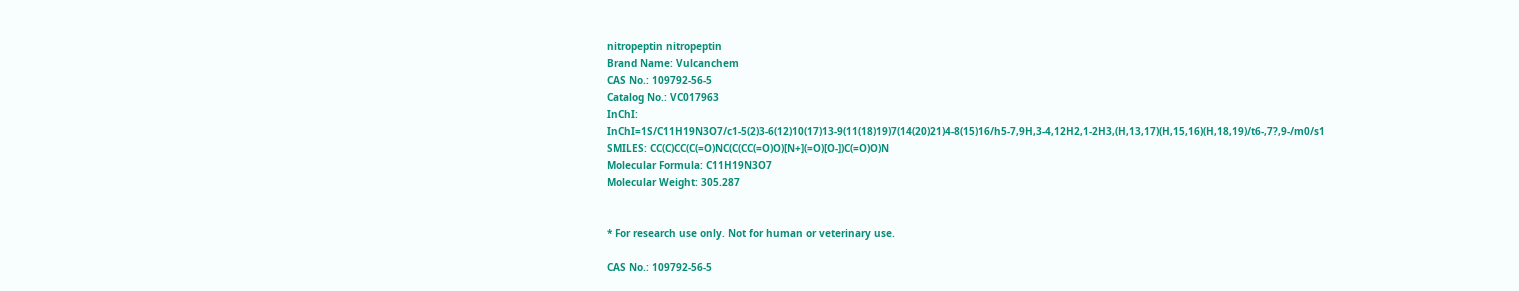nitropeptin nitropeptin
Brand Name: Vulcanchem
CAS No.: 109792-56-5
Catalog No.: VC017963
InChI: InChI=1S/C11H19N3O7/c1-5(2)3-6(12)10(17)13-9(11(18)19)7(14(20)21)4-8(15)16/h5-7,9H,3-4,12H2,1-2H3,(H,13,17)(H,15,16)(H,18,19)/t6-,7?,9-/m0/s1
SMILES: CC(C)CC(C(=O)NC(C(CC(=O)O)[N+](=O)[O-])C(=O)O)N
Molecular Formula: C11H19N3O7
Molecular Weight: 305.287


* For research use only. Not for human or veterinary use.

CAS No.: 109792-56-5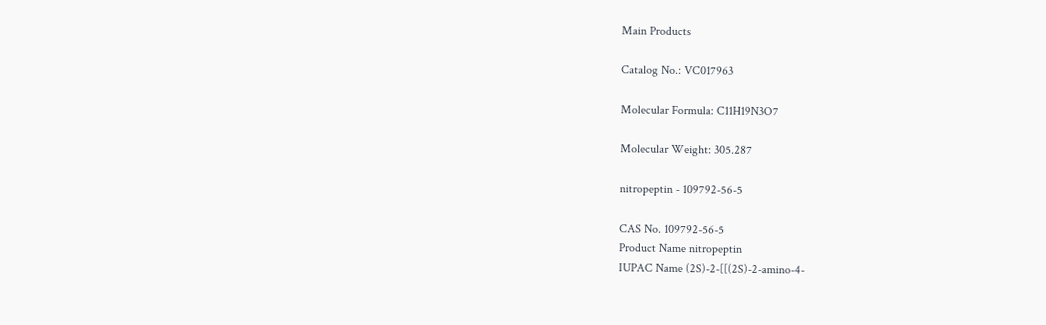Main Products

Catalog No.: VC017963

Molecular Formula: C11H19N3O7

Molecular Weight: 305.287

nitropeptin - 109792-56-5

CAS No. 109792-56-5
Product Name nitropeptin
IUPAC Name (2S)-2-[[(2S)-2-amino-4-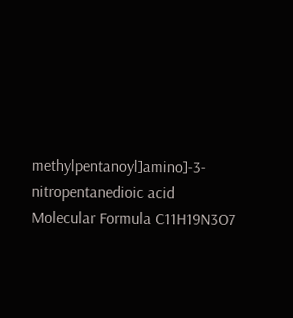methylpentanoyl]amino]-3-nitropentanedioic acid
Molecular Formula C11H19N3O7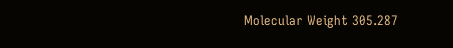Molecular Weight 305.287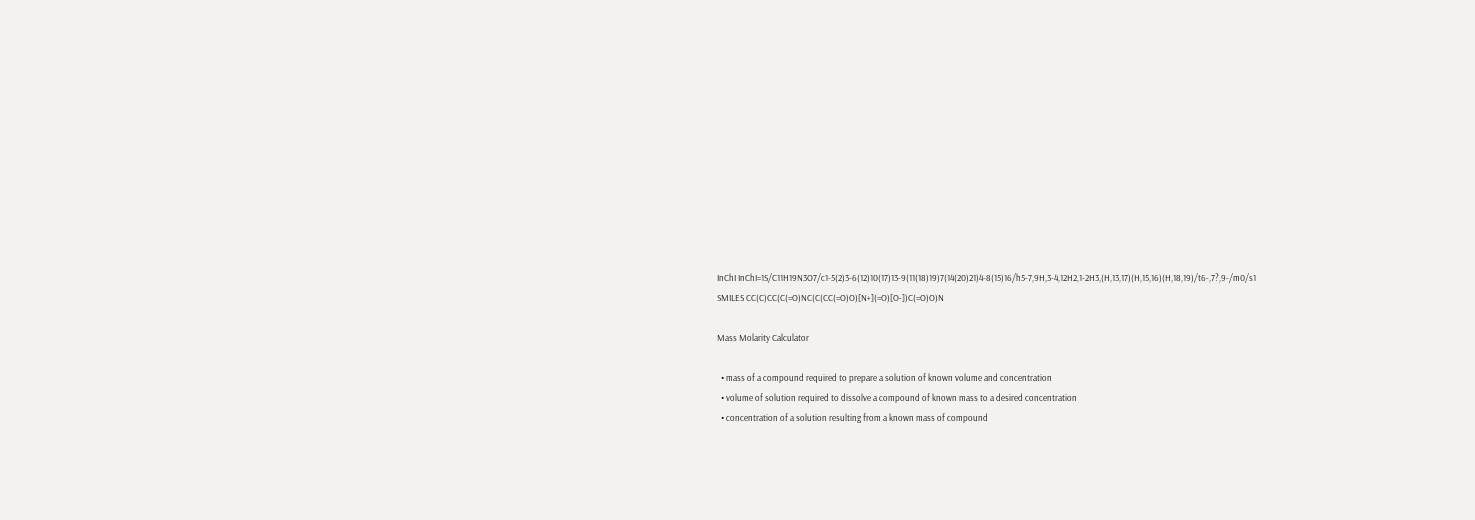InChI InChI=1S/C11H19N3O7/c1-5(2)3-6(12)10(17)13-9(11(18)19)7(14(20)21)4-8(15)16/h5-7,9H,3-4,12H2,1-2H3,(H,13,17)(H,15,16)(H,18,19)/t6-,7?,9-/m0/s1
SMILES CC(C)CC(C(=O)NC(C(CC(=O)O)[N+](=O)[O-])C(=O)O)N

Mass Molarity Calculator

  • mass of a compound required to prepare a solution of known volume and concentration
  • volume of solution required to dissolve a compound of known mass to a desired concentration
  • concentration of a solution resulting from a known mass of compound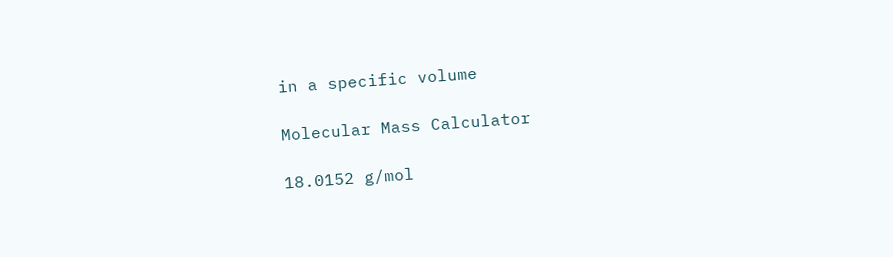in a specific volume

Molecular Mass Calculator

18.0152 g/mol